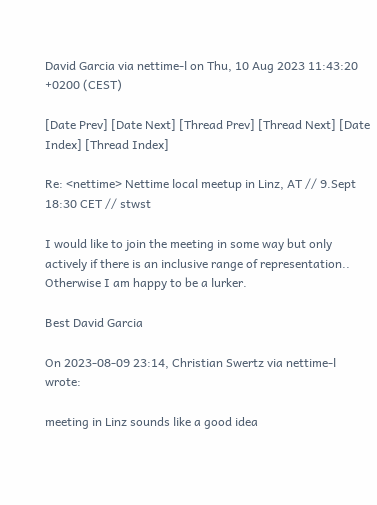David Garcia via nettime-l on Thu, 10 Aug 2023 11:43:20 +0200 (CEST)

[Date Prev] [Date Next] [Thread Prev] [Thread Next] [Date Index] [Thread Index]

Re: <nettime> Nettime local meetup in Linz, AT // 9.Sept 18:30 CET // stwst

I would like to join the meeting in some way but only actively if there is an inclusive range of representation.. Otherwise I am happy to be a lurker.

Best David Garcia

On 2023-08-09 23:14, Christian Swertz via nettime-l wrote:

meeting in Linz sounds like a good idea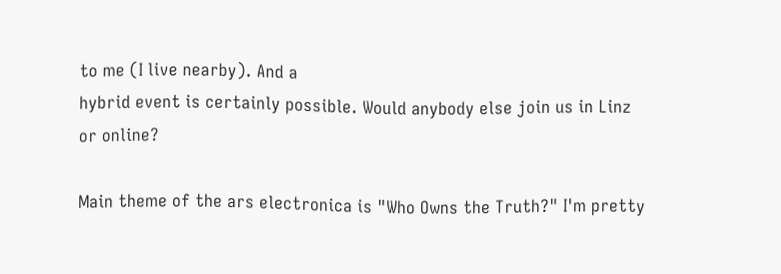to me (I live nearby). And a
hybrid event is certainly possible. Would anybody else join us in Linz
or online?

Main theme of the ars electronica is "Who Owns the Truth?" I'm pretty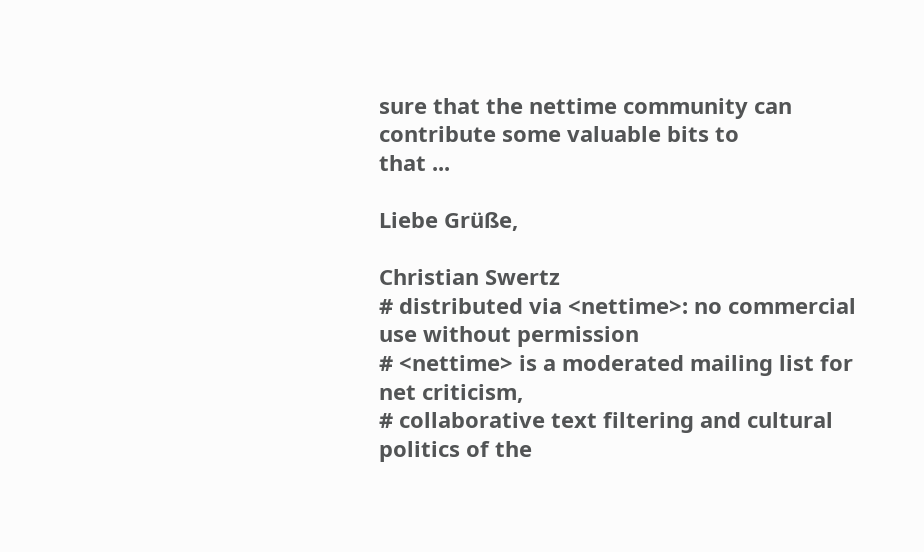sure that the nettime community can contribute some valuable bits to
that ...

Liebe Grüße,

Christian Swertz
# distributed via <nettime>: no commercial use without permission
# <nettime> is a moderated mailing list for net criticism,
# collaborative text filtering and cultural politics of the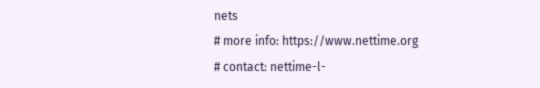nets
# more info: https://www.nettime.org
# contact: nettime-l-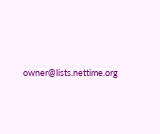owner@lists.nettime.org